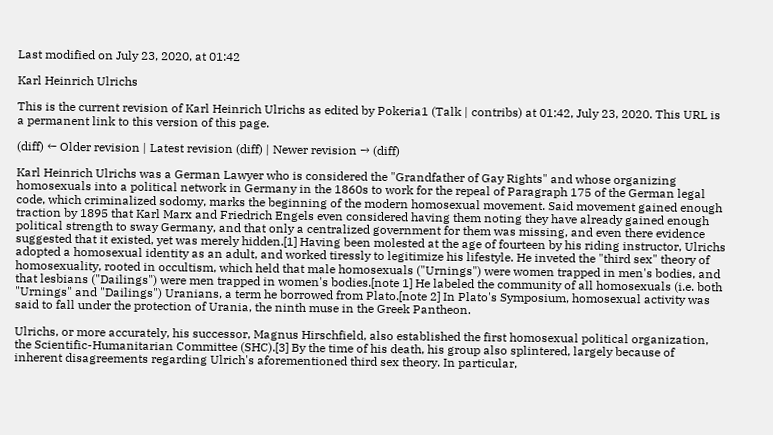Last modified on July 23, 2020, at 01:42

Karl Heinrich Ulrichs

This is the current revision of Karl Heinrich Ulrichs as edited by Pokeria1 (Talk | contribs) at 01:42, July 23, 2020. This URL is a permanent link to this version of this page.

(diff) ← Older revision | Latest revision (diff) | Newer revision → (diff)

Karl Heinrich Ulrichs was a German Lawyer who is considered the "Grandfather of Gay Rights" and whose organizing homosexuals into a political network in Germany in the 1860s to work for the repeal of Paragraph 175 of the German legal code, which criminalized sodomy, marks the beginning of the modern homosexual movement. Said movement gained enough traction by 1895 that Karl Marx and Friedrich Engels even considered having them noting they have already gained enough political strength to sway Germany, and that only a centralized government for them was missing, and even there evidence suggested that it existed, yet was merely hidden.[1] Having been molested at the age of fourteen by his riding instructor, Ulrichs adopted a homosexual identity as an adult, and worked tiressly to legitimize his lifestyle. He inveted the "third sex" theory of homosexuality, rooted in occultism, which held that male homosexuals ("Urnings") were women trapped in men's bodies, and that lesbians ("Dailings") were men trapped in women's bodies.[note 1] He labeled the community of all homosexuals (i.e. both "Urnings" and "Dailings") Uranians, a term he borrowed from Plato.[note 2] In Plato's Symposium, homosexual activity was said to fall under the protection of Urania, the ninth muse in the Greek Pantheon.

Ulrichs, or more accurately, his successor, Magnus Hirschfield, also established the first homosexual political organization, the Scientific-Humanitarian Committee (SHC).[3] By the time of his death, his group also splintered, largely because of inherent disagreements regarding Ulrich's aforementioned third sex theory. In particular,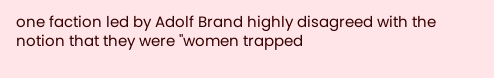one faction led by Adolf Brand highly disagreed with the notion that they were "women trapped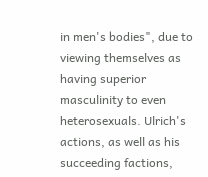in men's bodies", due to viewing themselves as having superior masculinity to even heterosexuals. Ulrich's actions, as well as his succeeding factions,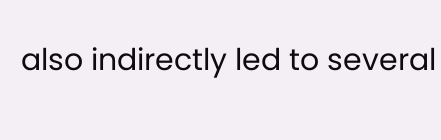also indirectly led to several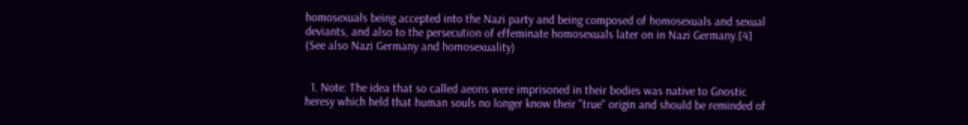homosexuals being accepted into the Nazi party and being composed of homosexuals and sexual deviants, and also to the persecution of effeminate homosexuals later on in Nazi Germany.[4] (See also Nazi Germany and homosexuality)


  1. Note: The idea that so called aeons were imprisoned in their bodies was native to Gnostic heresy which held that human souls no longer know their "true" origin and should be reminded of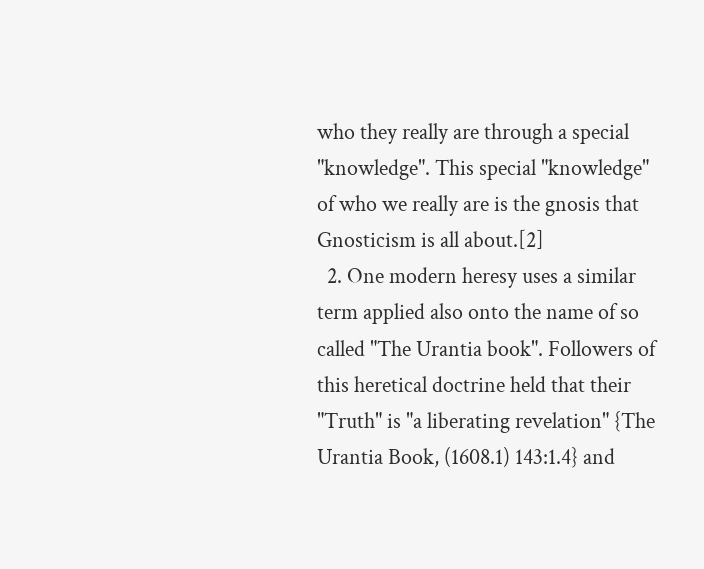who they really are through a special "knowledge". This special "knowledge" of who we really are is the gnosis that Gnosticism is all about.[2]
  2. One modern heresy uses a similar term applied also onto the name of so called "The Urantia book". Followers of this heretical doctrine held that their "Truth" is "a liberating revelation" {The Urantia Book, (1608.1) 143:1.4} and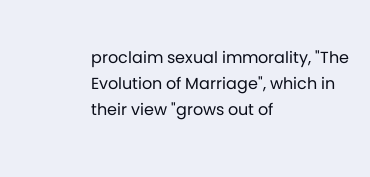proclaim sexual immorality, "The Evolution of Marriage", which in their view "grows out of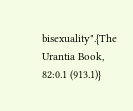bisexuality".{The Urantia Book, 82:0.1 (913.1)}